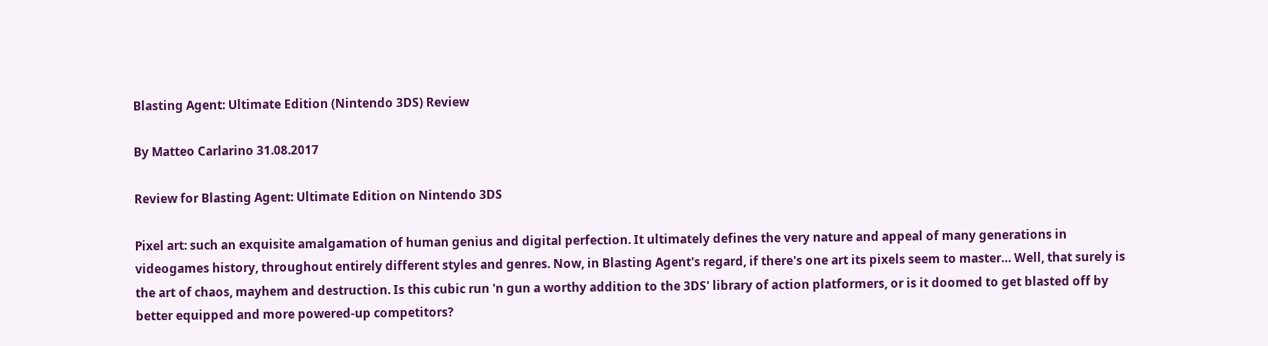Blasting Agent: Ultimate Edition (Nintendo 3DS) Review

By Matteo Carlarino 31.08.2017

Review for Blasting Agent: Ultimate Edition on Nintendo 3DS

Pixel art: such an exquisite amalgamation of human genius and digital perfection. It ultimately defines the very nature and appeal of many generations in videogames history, throughout entirely different styles and genres. Now, in Blasting Agent's regard, if there's one art its pixels seem to master… Well, that surely is the art of chaos, mayhem and destruction. Is this cubic run 'n gun a worthy addition to the 3DS' library of action platformers, or is it doomed to get blasted off by better equipped and more powered-up competitors?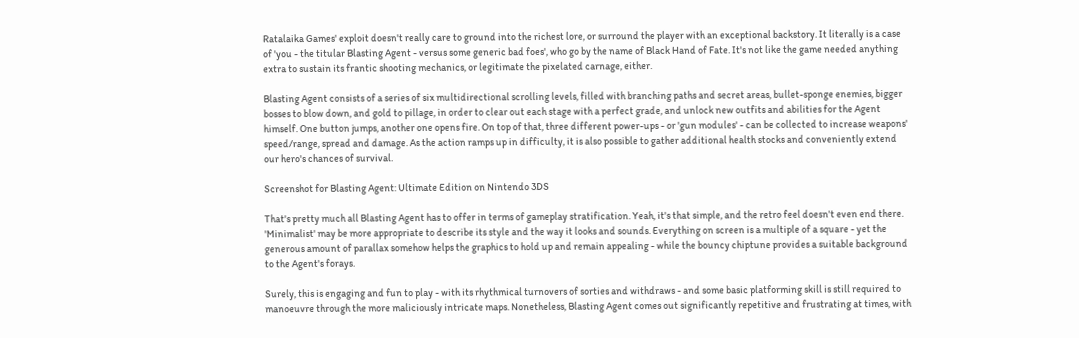Ratalaika Games' exploit doesn't really care to ground into the richest lore, or surround the player with an exceptional backstory. It literally is a case of 'you - the titular Blasting Agent - versus some generic bad foes', who go by the name of Black Hand of Fate. It's not like the game needed anything extra to sustain its frantic shooting mechanics, or legitimate the pixelated carnage, either.

Blasting Agent consists of a series of six multidirectional scrolling levels, filled with branching paths and secret areas, bullet-sponge enemies, bigger bosses to blow down, and gold to pillage, in order to clear out each stage with a perfect grade, and unlock new outfits and abilities for the Agent himself. One button jumps, another one opens fire. On top of that, three different power-ups - or 'gun modules' - can be collected to increase weapons' speed/range, spread and damage. As the action ramps up in difficulty, it is also possible to gather additional health stocks and conveniently extend our hero's chances of survival.

Screenshot for Blasting Agent: Ultimate Edition on Nintendo 3DS

That's pretty much all Blasting Agent has to offer in terms of gameplay stratification. Yeah, it's that simple, and the retro feel doesn't even end there. 'Minimalist' may be more appropriate to describe its style and the way it looks and sounds. Everything on screen is a multiple of a square - yet the generous amount of parallax somehow helps the graphics to hold up and remain appealing - while the bouncy chiptune provides a suitable background to the Agent's forays.

Surely, this is engaging and fun to play - with its rhythmical turnovers of sorties and withdraws - and some basic platforming skill is still required to manoeuvre through the more maliciously intricate maps. Nonetheless, Blasting Agent comes out significantly repetitive and frustrating at times, with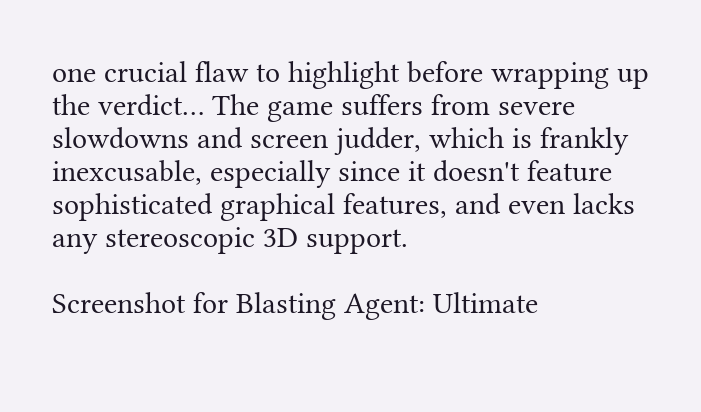one crucial flaw to highlight before wrapping up the verdict… The game suffers from severe slowdowns and screen judder, which is frankly inexcusable, especially since it doesn't feature sophisticated graphical features, and even lacks any stereoscopic 3D support.

Screenshot for Blasting Agent: Ultimate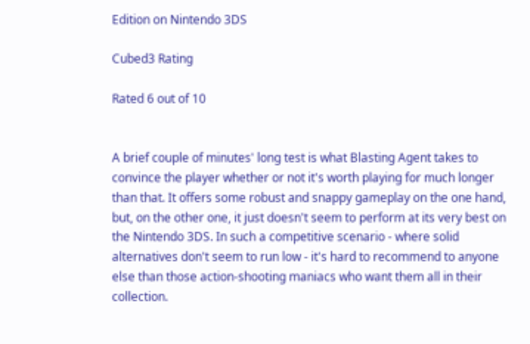Edition on Nintendo 3DS

Cubed3 Rating

Rated 6 out of 10


A brief couple of minutes' long test is what Blasting Agent takes to convince the player whether or not it's worth playing for much longer than that. It offers some robust and snappy gameplay on the one hand, but, on the other one, it just doesn't seem to perform at its very best on the Nintendo 3DS. In such a competitive scenario - where solid alternatives don't seem to run low - it's hard to recommend to anyone else than those action-shooting maniacs who want them all in their collection.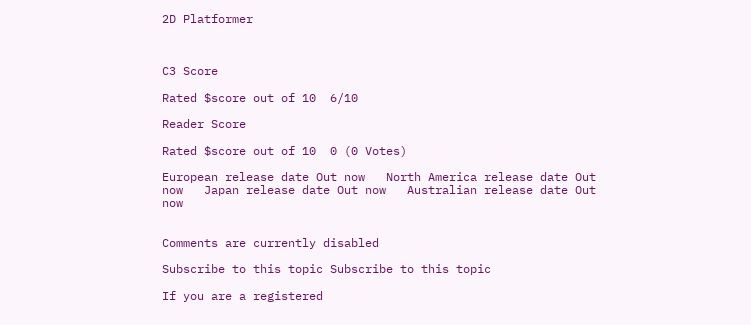2D Platformer



C3 Score

Rated $score out of 10  6/10

Reader Score

Rated $score out of 10  0 (0 Votes)

European release date Out now   North America release date Out now   Japan release date Out now   Australian release date Out now


Comments are currently disabled

Subscribe to this topic Subscribe to this topic

If you are a registered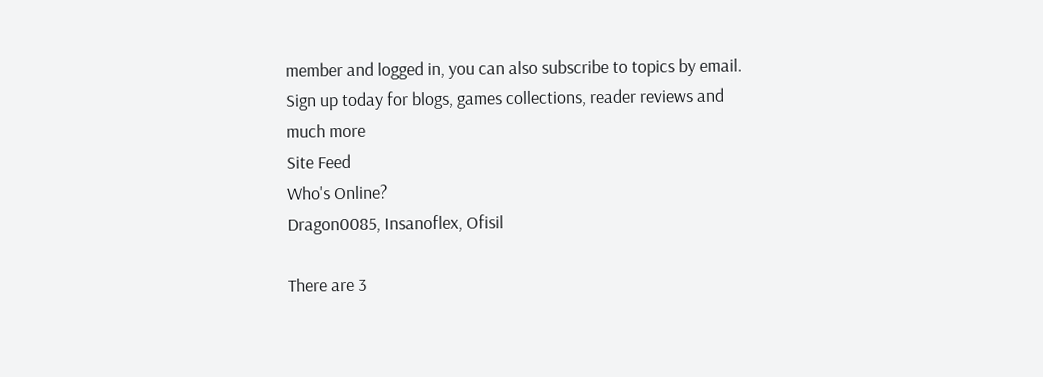member and logged in, you can also subscribe to topics by email.
Sign up today for blogs, games collections, reader reviews and much more
Site Feed
Who's Online?
Dragon0085, Insanoflex, Ofisil

There are 3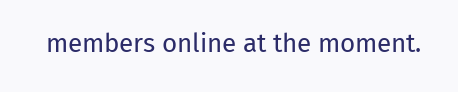members online at the moment.